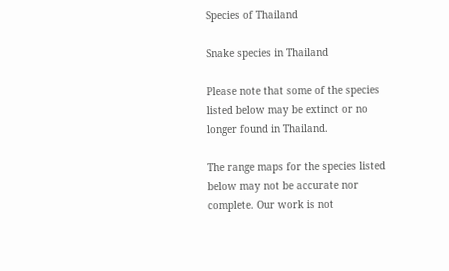Species of Thailand

Snake species in Thailand

Please note that some of the species listed below may be extinct or no longer found in Thailand.

The range maps for the species listed below may not be accurate nor complete. Our work is not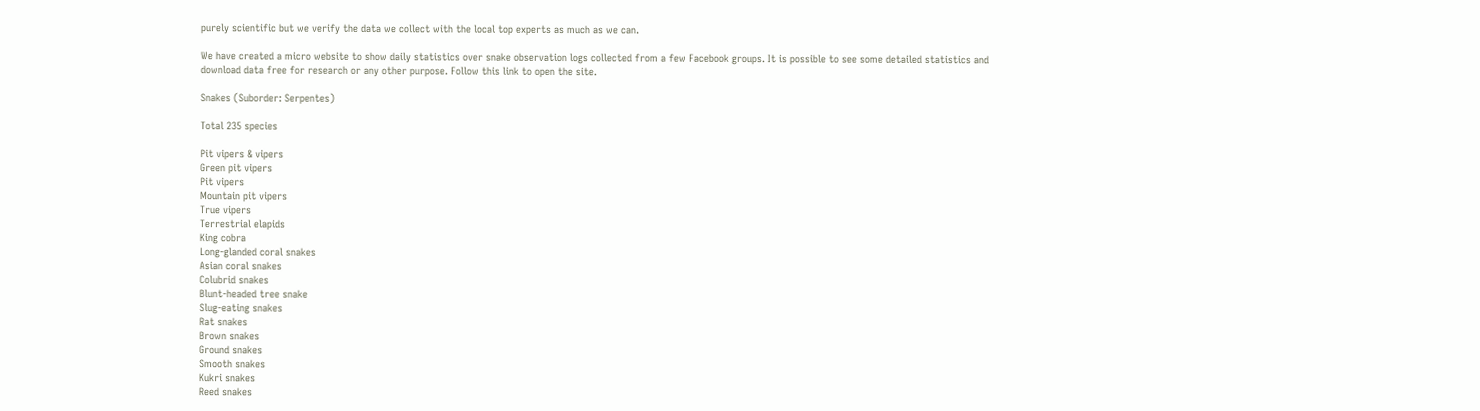purely scientific but we verify the data we collect with the local top experts as much as we can.

We have created a micro website to show daily statistics over snake observation logs collected from a few Facebook groups. It is possible to see some detailed statistics and download data free for research or any other purpose. Follow this link to open the site.

Snakes (Suborder: Serpentes)

Total 235 species

Pit vipers & vipers
Green pit vipers
Pit vipers
Mountain pit vipers
True vipers
Terrestrial elapids
King cobra
Long-glanded coral snakes
Asian coral snakes
Colubrid snakes
Blunt-headed tree snake
Slug-eating snakes
Rat snakes
Brown snakes
Ground snakes
Smooth snakes
Kukri snakes
Reed snakes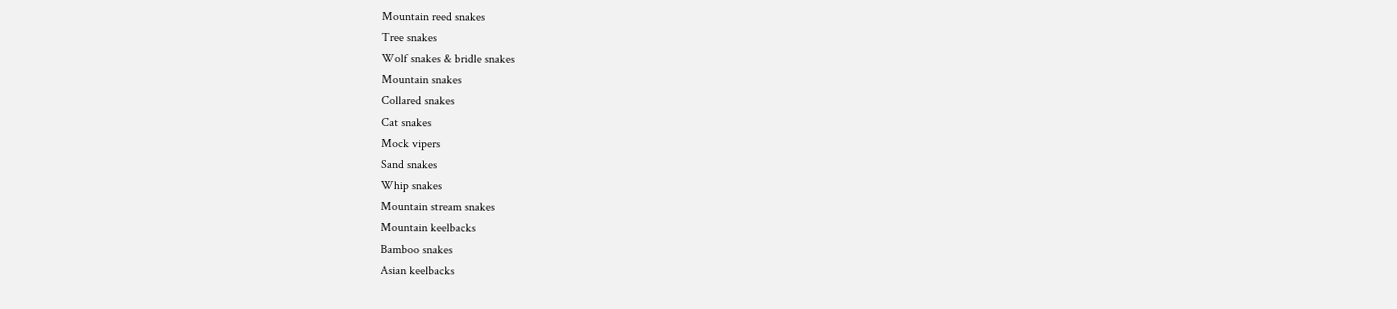Mountain reed snakes
Tree snakes
Wolf snakes & bridle snakes
Mountain snakes
Collared snakes
Cat snakes
Mock vipers
Sand snakes
Whip snakes
Mountain stream snakes
Mountain keelbacks
Bamboo snakes
Asian keelbacks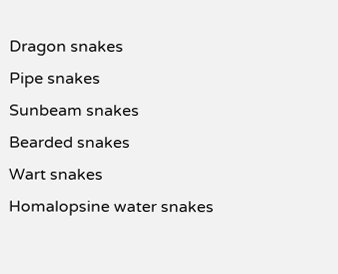Dragon snakes
Pipe snakes
Sunbeam snakes
Bearded snakes
Wart snakes
Homalopsine water snakes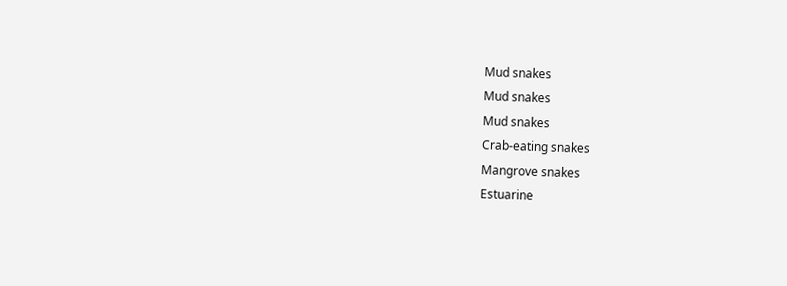Mud snakes
Mud snakes
Mud snakes
Crab-eating snakes
Mangrove snakes
Estuarine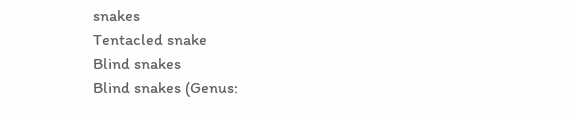snakes
Tentacled snake
Blind snakes
Blind snakes (Genus: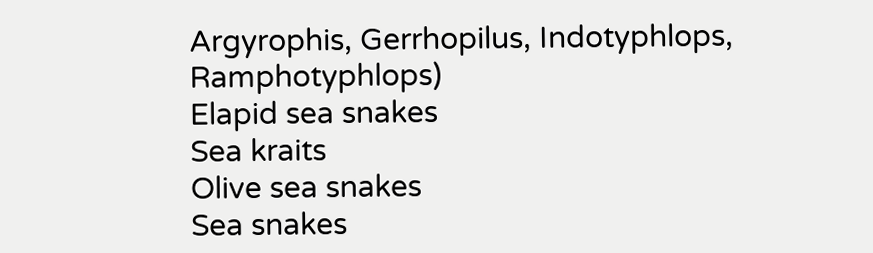Argyrophis, Gerrhopilus, Indotyphlops, Ramphotyphlops)
Elapid sea snakes
Sea kraits
Olive sea snakes
Sea snakes